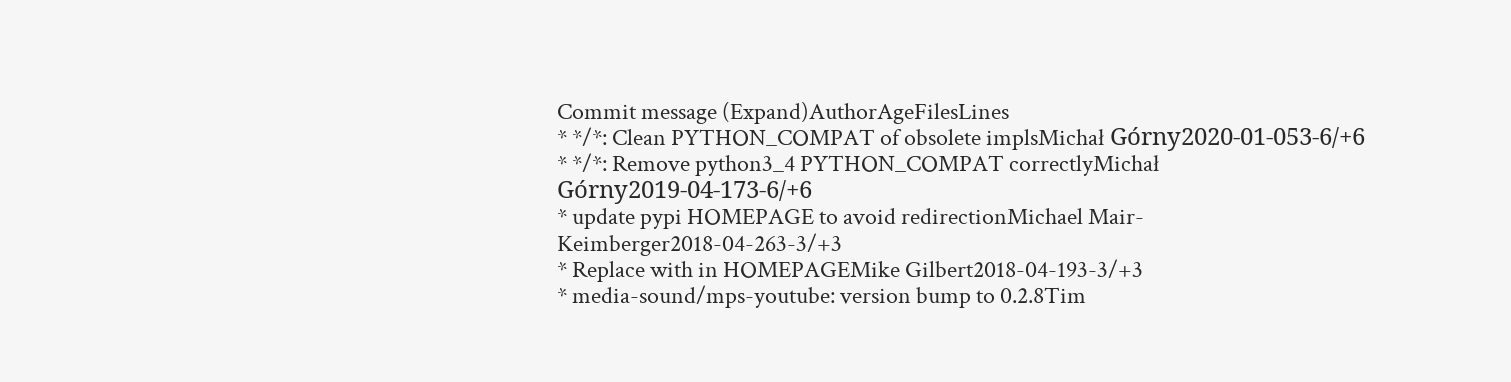Commit message (Expand)AuthorAgeFilesLines
* */*: Clean PYTHON_COMPAT of obsolete implsMichał Górny2020-01-053-6/+6
* */*: Remove python3_4 PYTHON_COMPAT correctlyMichał Górny2019-04-173-6/+6
* update pypi HOMEPAGE to avoid redirectionMichael Mair-Keimberger2018-04-263-3/+3
* Replace with in HOMEPAGEMike Gilbert2018-04-193-3/+3
* media-sound/mps-youtube: version bump to 0.2.8Tim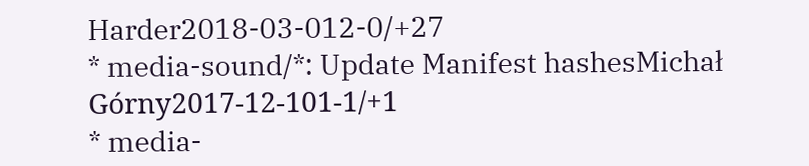Harder2018-03-012-0/+27
* media-sound/*: Update Manifest hashesMichał Górny2017-12-101-1/+1
* media-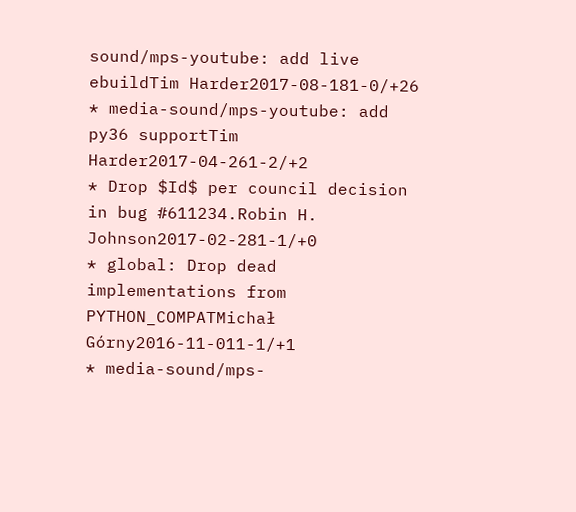sound/mps-youtube: add live ebuildTim Harder2017-08-181-0/+26
* media-sound/mps-youtube: add py36 supportTim Harder2017-04-261-2/+2
* Drop $Id$ per council decision in bug #611234.Robin H. Johnson2017-02-281-1/+0
* global: Drop dead implementations from PYTHON_COMPATMichał Górny2016-11-011-1/+1
* media-sound/mps-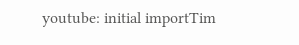youtube: initial importTim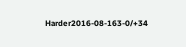Harder2016-08-163-0/+34